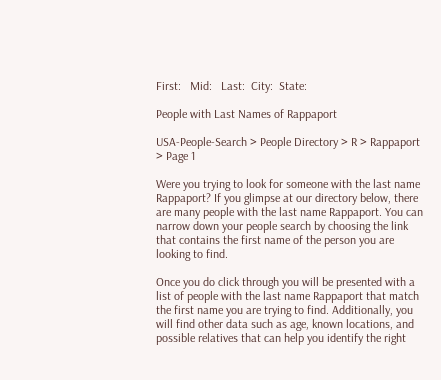First:   Mid:   Last:  City:  State:

People with Last Names of Rappaport

USA-People-Search > People Directory > R > Rappaport > Page 1

Were you trying to look for someone with the last name Rappaport? If you glimpse at our directory below, there are many people with the last name Rappaport. You can narrow down your people search by choosing the link that contains the first name of the person you are looking to find.

Once you do click through you will be presented with a list of people with the last name Rappaport that match the first name you are trying to find. Additionally, you will find other data such as age, known locations, and possible relatives that can help you identify the right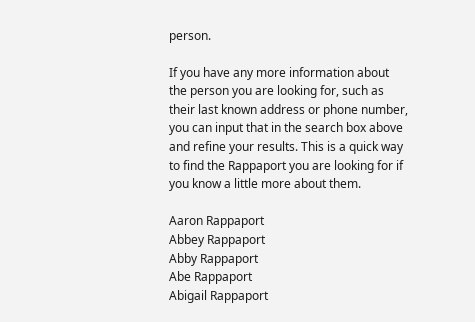person.

If you have any more information about the person you are looking for, such as their last known address or phone number, you can input that in the search box above and refine your results. This is a quick way to find the Rappaport you are looking for if you know a little more about them.

Aaron Rappaport
Abbey Rappaport
Abby Rappaport
Abe Rappaport
Abigail Rappaport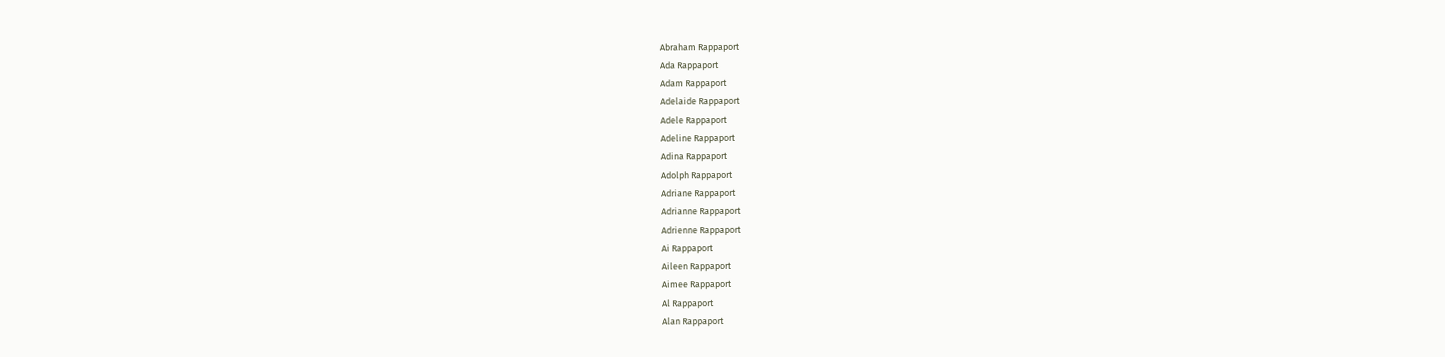Abraham Rappaport
Ada Rappaport
Adam Rappaport
Adelaide Rappaport
Adele Rappaport
Adeline Rappaport
Adina Rappaport
Adolph Rappaport
Adriane Rappaport
Adrianne Rappaport
Adrienne Rappaport
Ai Rappaport
Aileen Rappaport
Aimee Rappaport
Al Rappaport
Alan Rappaport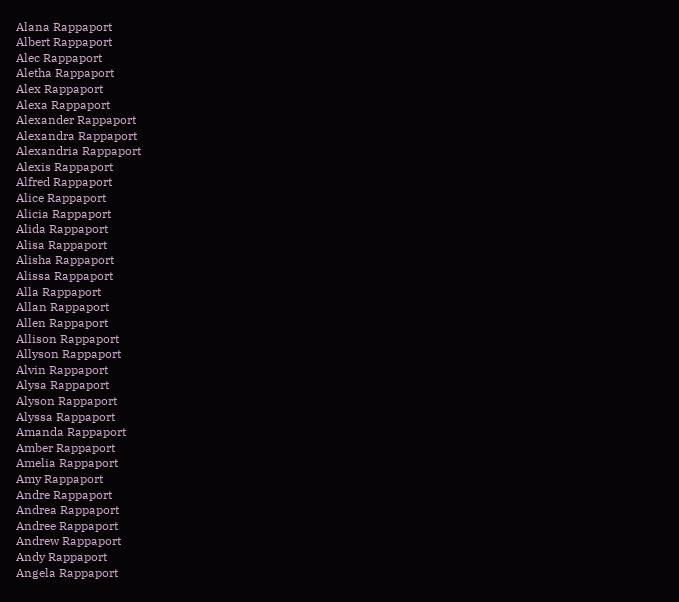Alana Rappaport
Albert Rappaport
Alec Rappaport
Aletha Rappaport
Alex Rappaport
Alexa Rappaport
Alexander Rappaport
Alexandra Rappaport
Alexandria Rappaport
Alexis Rappaport
Alfred Rappaport
Alice Rappaport
Alicia Rappaport
Alida Rappaport
Alisa Rappaport
Alisha Rappaport
Alissa Rappaport
Alla Rappaport
Allan Rappaport
Allen Rappaport
Allison Rappaport
Allyson Rappaport
Alvin Rappaport
Alysa Rappaport
Alyson Rappaport
Alyssa Rappaport
Amanda Rappaport
Amber Rappaport
Amelia Rappaport
Amy Rappaport
Andre Rappaport
Andrea Rappaport
Andree Rappaport
Andrew Rappaport
Andy Rappaport
Angela Rappaport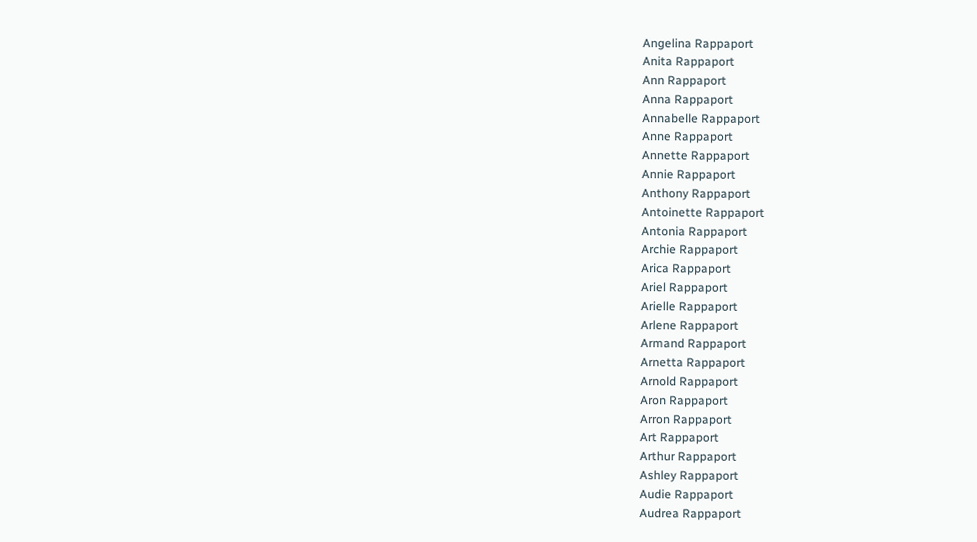Angelina Rappaport
Anita Rappaport
Ann Rappaport
Anna Rappaport
Annabelle Rappaport
Anne Rappaport
Annette Rappaport
Annie Rappaport
Anthony Rappaport
Antoinette Rappaport
Antonia Rappaport
Archie Rappaport
Arica Rappaport
Ariel Rappaport
Arielle Rappaport
Arlene Rappaport
Armand Rappaport
Arnetta Rappaport
Arnold Rappaport
Aron Rappaport
Arron Rappaport
Art Rappaport
Arthur Rappaport
Ashley Rappaport
Audie Rappaport
Audrea Rappaport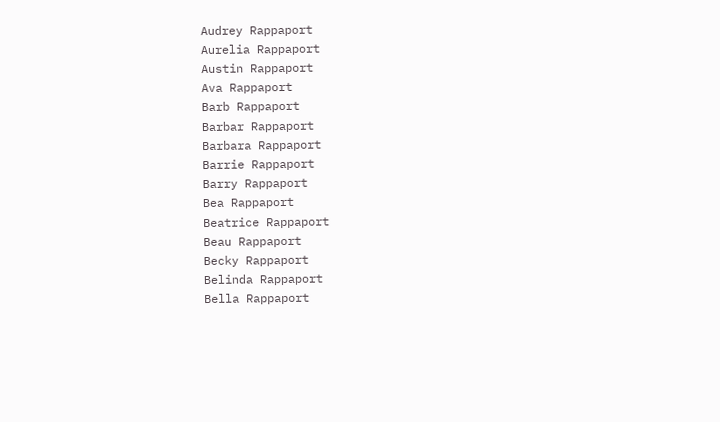Audrey Rappaport
Aurelia Rappaport
Austin Rappaport
Ava Rappaport
Barb Rappaport
Barbar Rappaport
Barbara Rappaport
Barrie Rappaport
Barry Rappaport
Bea Rappaport
Beatrice Rappaport
Beau Rappaport
Becky Rappaport
Belinda Rappaport
Bella Rappaport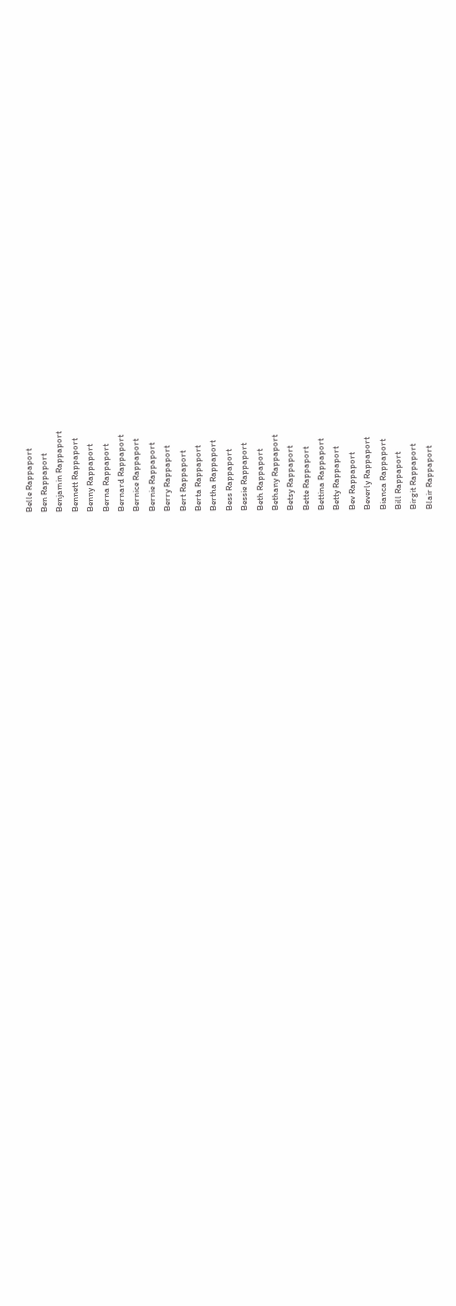Belle Rappaport
Ben Rappaport
Benjamin Rappaport
Bennett Rappaport
Benny Rappaport
Berna Rappaport
Bernard Rappaport
Bernice Rappaport
Bernie Rappaport
Berry Rappaport
Bert Rappaport
Berta Rappaport
Bertha Rappaport
Bess Rappaport
Bessie Rappaport
Beth Rappaport
Bethany Rappaport
Betsy Rappaport
Bette Rappaport
Bettina Rappaport
Betty Rappaport
Bev Rappaport
Beverly Rappaport
Bianca Rappaport
Bill Rappaport
Birgit Rappaport
Blair Rappaport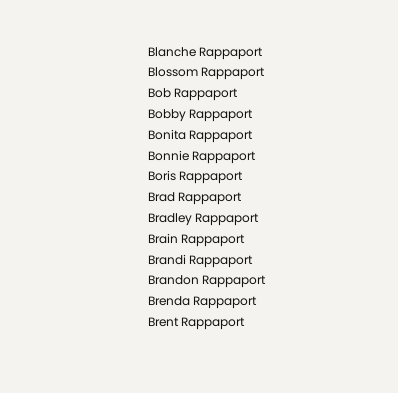Blanche Rappaport
Blossom Rappaport
Bob Rappaport
Bobby Rappaport
Bonita Rappaport
Bonnie Rappaport
Boris Rappaport
Brad Rappaport
Bradley Rappaport
Brain Rappaport
Brandi Rappaport
Brandon Rappaport
Brenda Rappaport
Brent Rappaport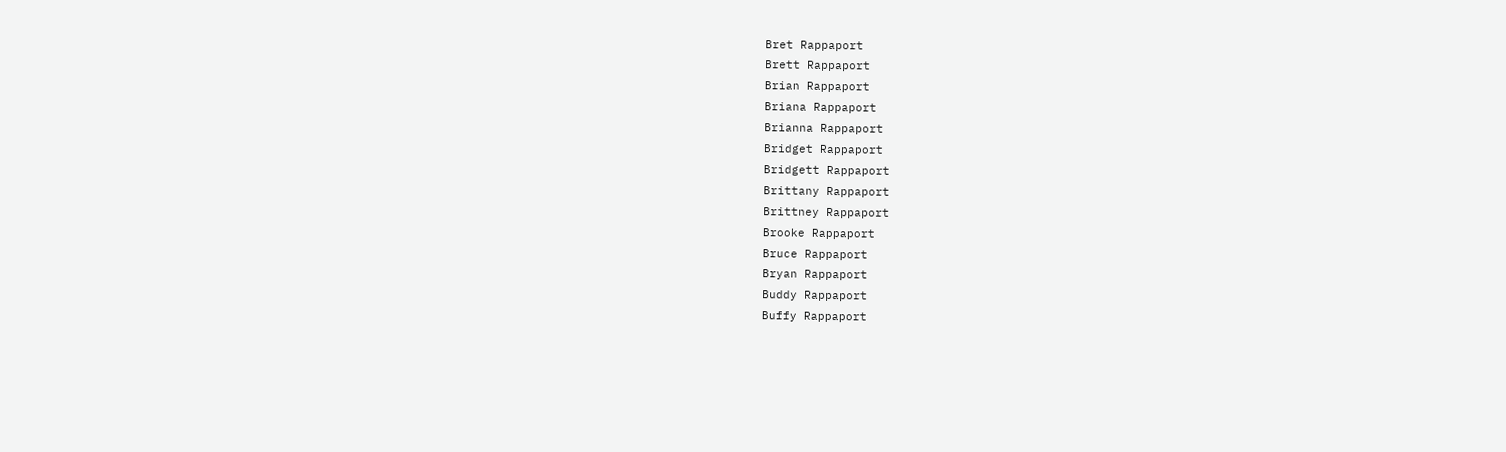Bret Rappaport
Brett Rappaport
Brian Rappaport
Briana Rappaport
Brianna Rappaport
Bridget Rappaport
Bridgett Rappaport
Brittany Rappaport
Brittney Rappaport
Brooke Rappaport
Bruce Rappaport
Bryan Rappaport
Buddy Rappaport
Buffy Rappaport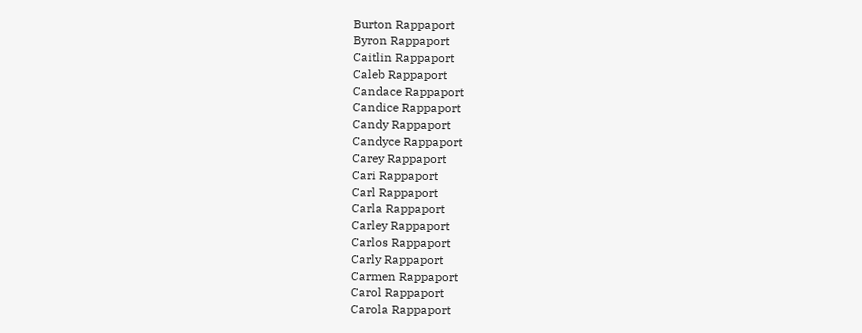Burton Rappaport
Byron Rappaport
Caitlin Rappaport
Caleb Rappaport
Candace Rappaport
Candice Rappaport
Candy Rappaport
Candyce Rappaport
Carey Rappaport
Cari Rappaport
Carl Rappaport
Carla Rappaport
Carley Rappaport
Carlos Rappaport
Carly Rappaport
Carmen Rappaport
Carol Rappaport
Carola Rappaport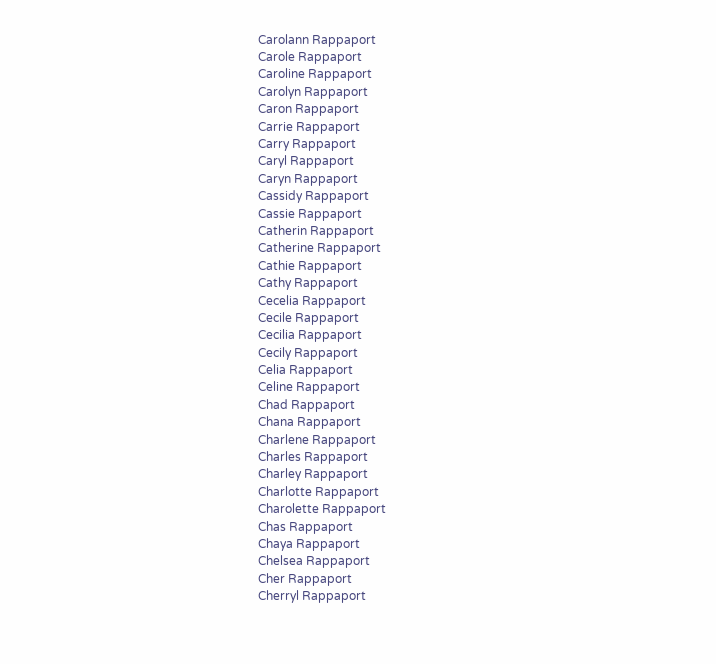Carolann Rappaport
Carole Rappaport
Caroline Rappaport
Carolyn Rappaport
Caron Rappaport
Carrie Rappaport
Carry Rappaport
Caryl Rappaport
Caryn Rappaport
Cassidy Rappaport
Cassie Rappaport
Catherin Rappaport
Catherine Rappaport
Cathie Rappaport
Cathy Rappaport
Cecelia Rappaport
Cecile Rappaport
Cecilia Rappaport
Cecily Rappaport
Celia Rappaport
Celine Rappaport
Chad Rappaport
Chana Rappaport
Charlene Rappaport
Charles Rappaport
Charley Rappaport
Charlotte Rappaport
Charolette Rappaport
Chas Rappaport
Chaya Rappaport
Chelsea Rappaport
Cher Rappaport
Cherryl Rappaport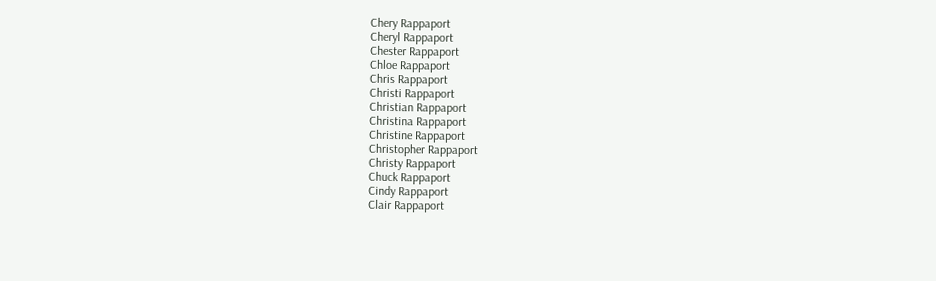Chery Rappaport
Cheryl Rappaport
Chester Rappaport
Chloe Rappaport
Chris Rappaport
Christi Rappaport
Christian Rappaport
Christina Rappaport
Christine Rappaport
Christopher Rappaport
Christy Rappaport
Chuck Rappaport
Cindy Rappaport
Clair Rappaport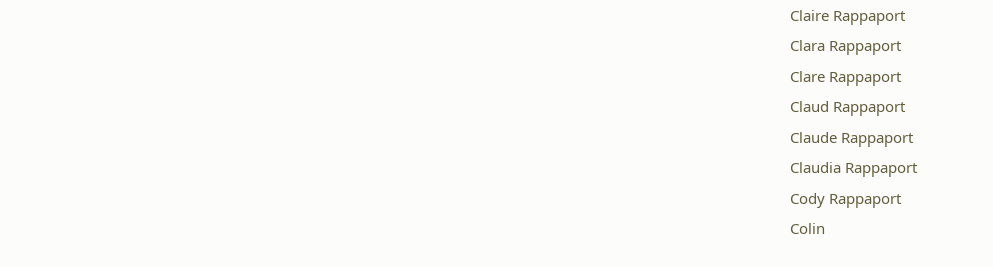Claire Rappaport
Clara Rappaport
Clare Rappaport
Claud Rappaport
Claude Rappaport
Claudia Rappaport
Cody Rappaport
Colin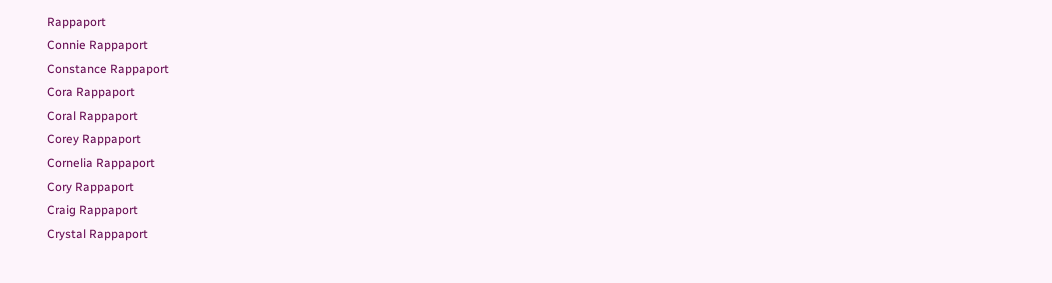Rappaport
Connie Rappaport
Constance Rappaport
Cora Rappaport
Coral Rappaport
Corey Rappaport
Cornelia Rappaport
Cory Rappaport
Craig Rappaport
Crystal Rappaport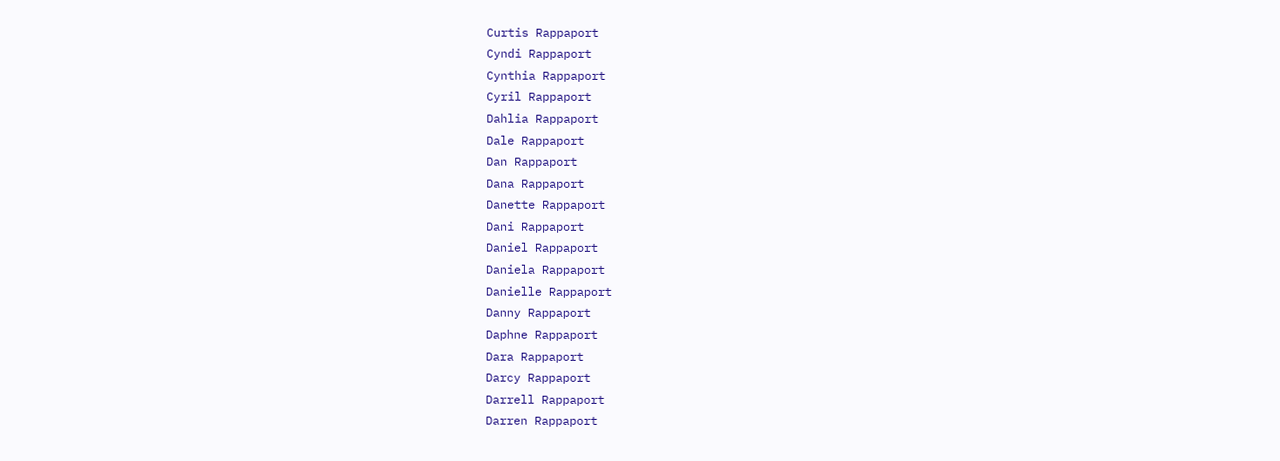Curtis Rappaport
Cyndi Rappaport
Cynthia Rappaport
Cyril Rappaport
Dahlia Rappaport
Dale Rappaport
Dan Rappaport
Dana Rappaport
Danette Rappaport
Dani Rappaport
Daniel Rappaport
Daniela Rappaport
Danielle Rappaport
Danny Rappaport
Daphne Rappaport
Dara Rappaport
Darcy Rappaport
Darrell Rappaport
Darren Rappaport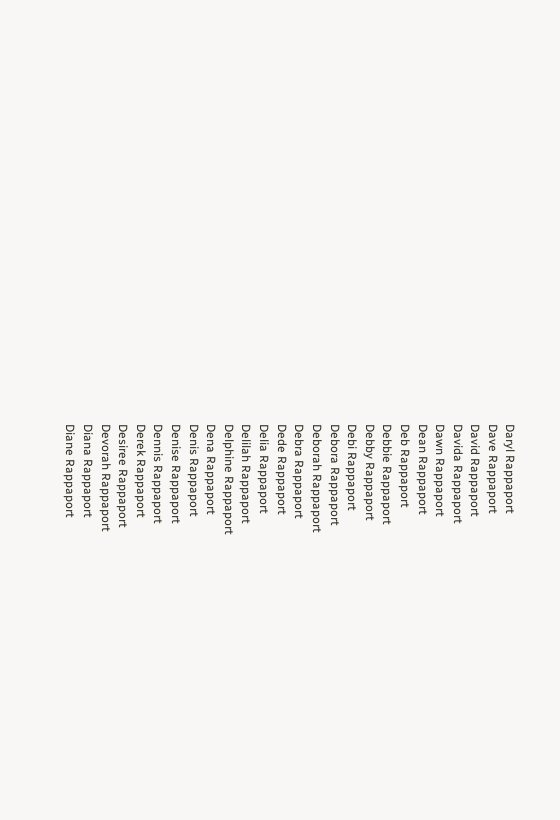Daryl Rappaport
Dave Rappaport
David Rappaport
Davida Rappaport
Dawn Rappaport
Dean Rappaport
Deb Rappaport
Debbie Rappaport
Debby Rappaport
Debi Rappaport
Debora Rappaport
Deborah Rappaport
Debra Rappaport
Dede Rappaport
Delia Rappaport
Delilah Rappaport
Delphine Rappaport
Dena Rappaport
Denis Rappaport
Denise Rappaport
Dennis Rappaport
Derek Rappaport
Desiree Rappaport
Devorah Rappaport
Diana Rappaport
Diane Rappaport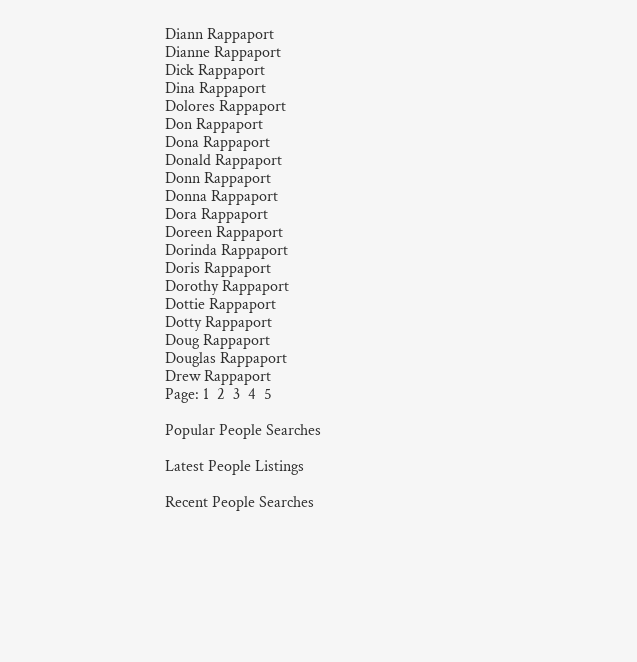Diann Rappaport
Dianne Rappaport
Dick Rappaport
Dina Rappaport
Dolores Rappaport
Don Rappaport
Dona Rappaport
Donald Rappaport
Donn Rappaport
Donna Rappaport
Dora Rappaport
Doreen Rappaport
Dorinda Rappaport
Doris Rappaport
Dorothy Rappaport
Dottie Rappaport
Dotty Rappaport
Doug Rappaport
Douglas Rappaport
Drew Rappaport
Page: 1  2  3  4  5

Popular People Searches

Latest People Listings

Recent People Searches